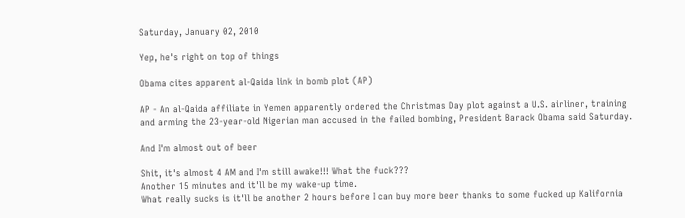Saturday, January 02, 2010

Yep, he's right on top of things

Obama cites apparent al-Qaida link in bomb plot (AP)

AP - An al-Qaida affiliate in Yemen apparently ordered the Christmas Day plot against a U.S. airliner, training and arming the 23-year-old Nigerian man accused in the failed bombing, President Barack Obama said Saturday.

And I'm almost out of beer

Shit, it's almost 4 AM and I'm still awake!!! What the fuck???
Another 15 minutes and it'll be my wake-up time.
What really sucks is it'll be another 2 hours before I can buy more beer thanks to some fucked up Kalifornia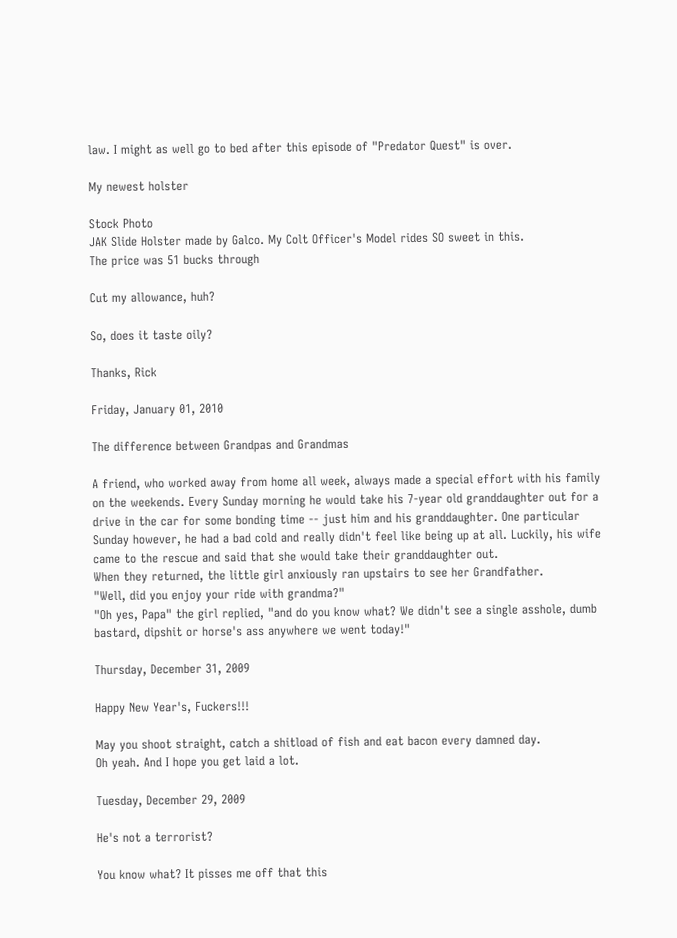law. I might as well go to bed after this episode of "Predator Quest" is over.

My newest holster

Stock Photo
JAK Slide Holster made by Galco. My Colt Officer's Model rides SO sweet in this.
The price was 51 bucks through

Cut my allowance, huh?

So, does it taste oily?

Thanks, Rick

Friday, January 01, 2010

The difference between Grandpas and Grandmas

A friend, who worked away from home all week, always made a special effort with his family on the weekends. Every Sunday morning he would take his 7-year old granddaughter out for a drive in the car for some bonding time -- just him and his granddaughter. One particular Sunday however, he had a bad cold and really didn't feel like being up at all. Luckily, his wife came to the rescue and said that she would take their granddaughter out.
When they returned, the little girl anxiously ran upstairs to see her Grandfather.
"Well, did you enjoy your ride with grandma?"
"Oh yes, Papa" the girl replied, "and do you know what? We didn't see a single asshole, dumb bastard, dipshit or horse's ass anywhere we went today!"

Thursday, December 31, 2009

Happy New Year's, Fuckers!!!

May you shoot straight, catch a shitload of fish and eat bacon every damned day.
Oh yeah. And I hope you get laid a lot.

Tuesday, December 29, 2009

He's not a terrorist?

You know what? It pisses me off that this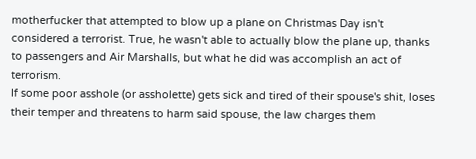motherfucker that attempted to blow up a plane on Christmas Day isn't considered a terrorist. True, he wasn't able to actually blow the plane up, thanks to passengers and Air Marshalls, but what he did was accomplish an act of terrorism.
If some poor asshole (or assholette) gets sick and tired of their spouse's shit, loses their temper and threatens to harm said spouse, the law charges them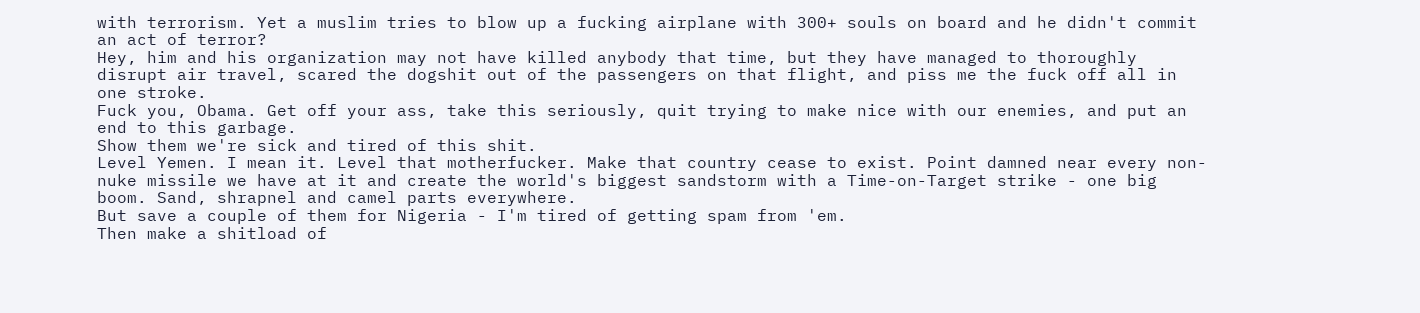with terrorism. Yet a muslim tries to blow up a fucking airplane with 300+ souls on board and he didn't commit an act of terror?
Hey, him and his organization may not have killed anybody that time, but they have managed to thoroughly disrupt air travel, scared the dogshit out of the passengers on that flight, and piss me the fuck off all in one stroke.
Fuck you, Obama. Get off your ass, take this seriously, quit trying to make nice with our enemies, and put an end to this garbage.
Show them we're sick and tired of this shit.
Level Yemen. I mean it. Level that motherfucker. Make that country cease to exist. Point damned near every non-nuke missile we have at it and create the world's biggest sandstorm with a Time-on-Target strike - one big boom. Sand, shrapnel and camel parts everywhere.
But save a couple of them for Nigeria - I'm tired of getting spam from 'em.
Then make a shitload of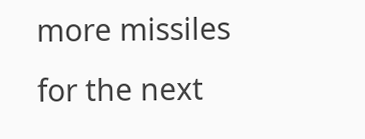more missiles for the next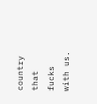country that fucks with us.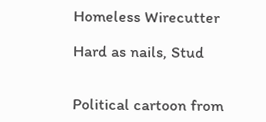Homeless Wirecutter

Hard as nails, Stud


Political cartoon from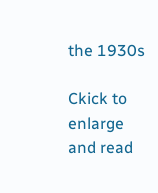the 1930s

Ckick to enlarge and read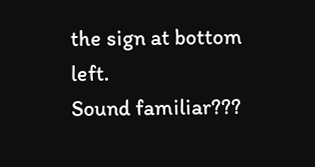the sign at bottom left.
Sound familiar???